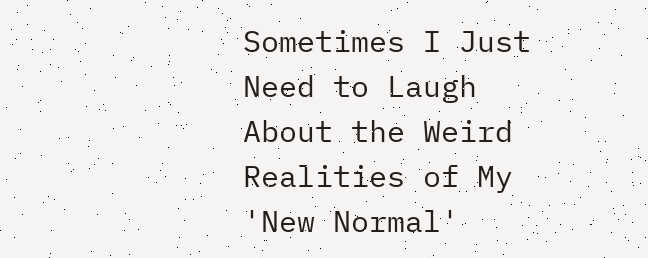Sometimes I Just Need to Laugh About the Weird Realities of My 'New Normal'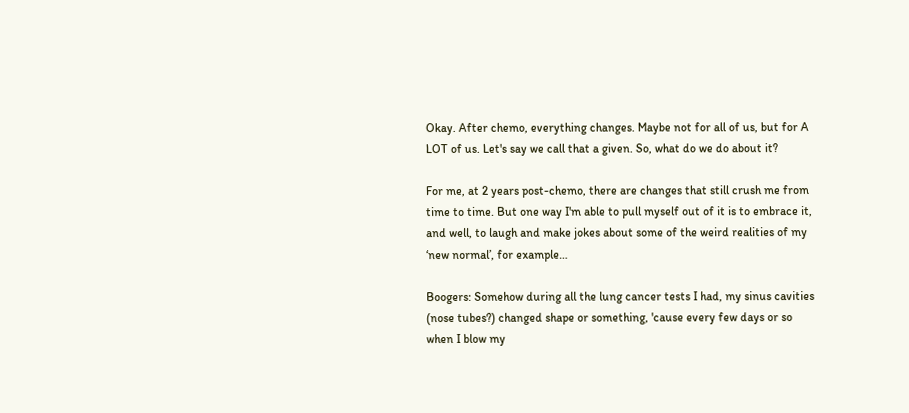Okay. After chemo, everything changes. Maybe not for all of us, but for A LOT of us. Let's say we call that a given. So, what do we do about it?

For me, at 2 years post-chemo, there are changes that still crush me from time to time. But one way I'm able to pull myself out of it is to embrace it, and well, to laugh and make jokes about some of the weird realities of my ‘new normal’, for example…

Boogers: Somehow during all the lung cancer tests I had, my sinus cavities (nose tubes?) changed shape or something, 'cause every few days or so when I blow my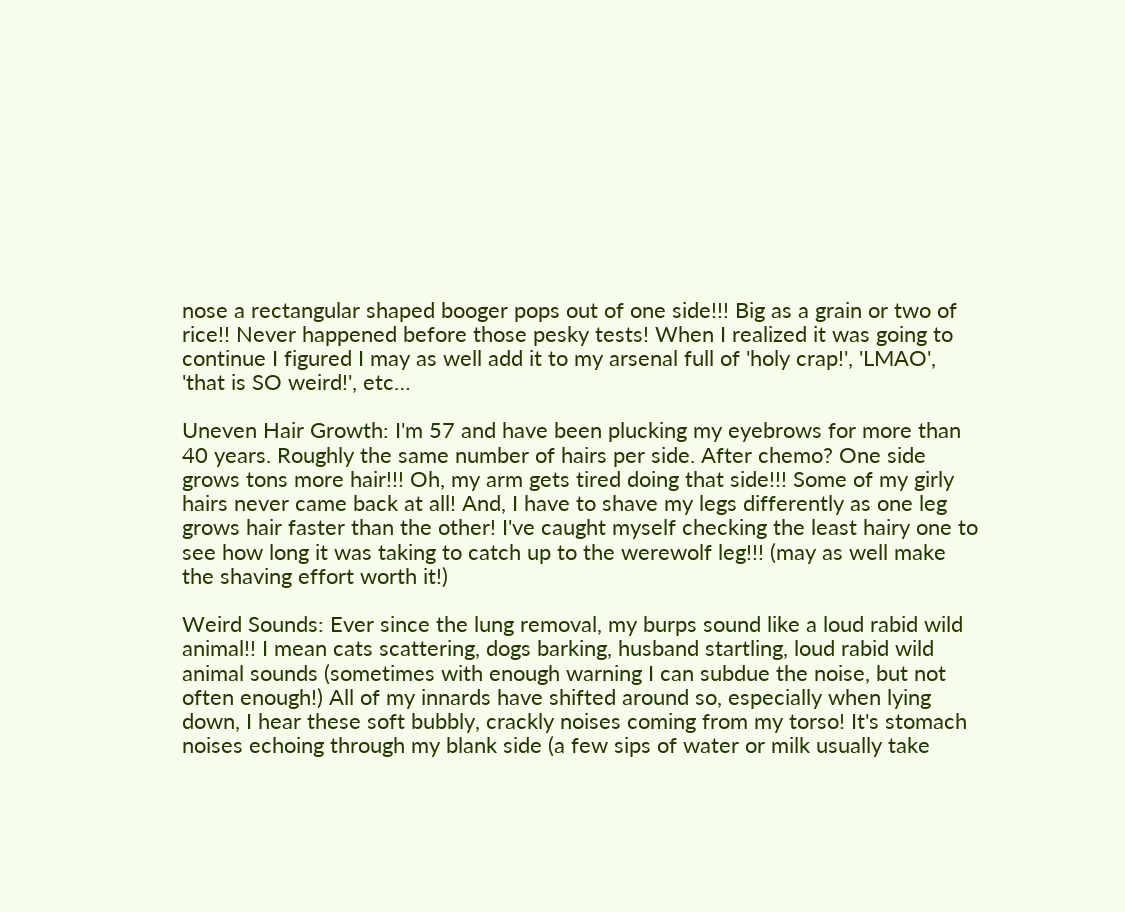nose a rectangular shaped booger pops out of one side!!! Big as a grain or two of rice!! Never happened before those pesky tests! When I realized it was going to continue I figured I may as well add it to my arsenal full of 'holy crap!', 'LMAO', 'that is SO weird!', etc…

Uneven Hair Growth: I'm 57 and have been plucking my eyebrows for more than 40 years. Roughly the same number of hairs per side. After chemo? One side grows tons more hair!!! Oh, my arm gets tired doing that side!!! Some of my girly hairs never came back at all! And, I have to shave my legs differently as one leg grows hair faster than the other! I've caught myself checking the least hairy one to see how long it was taking to catch up to the werewolf leg!!! (may as well make the shaving effort worth it!)

Weird Sounds: Ever since the lung removal, my burps sound like a loud rabid wild animal!! I mean cats scattering, dogs barking, husband startling, loud rabid wild animal sounds (sometimes with enough warning I can subdue the noise, but not often enough!) All of my innards have shifted around so, especially when lying down, I hear these soft bubbly, crackly noises coming from my torso! It's stomach noises echoing through my blank side (a few sips of water or milk usually take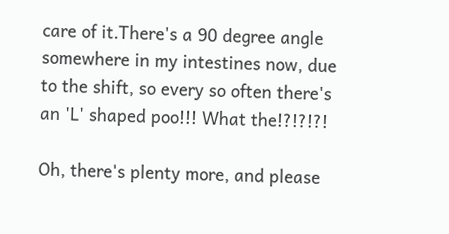care of it.There's a 90 degree angle somewhere in my intestines now, due to the shift, so every so often there's an 'L' shaped poo!!! What the!?!?!?!

Oh, there's plenty more, and please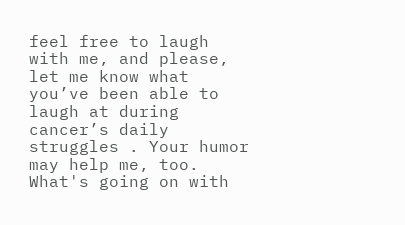feel free to laugh with me, and please, let me know what you’ve been able to laugh at during cancer’s daily struggles . Your humor may help me, too. What's going on with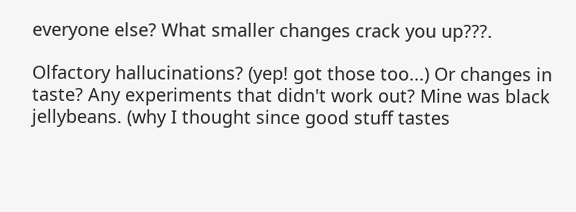everyone else? What smaller changes crack you up???.

Olfactory hallucinations? (yep! got those too...) Or changes in taste? Any experiments that didn't work out? Mine was black jellybeans. (why I thought since good stuff tastes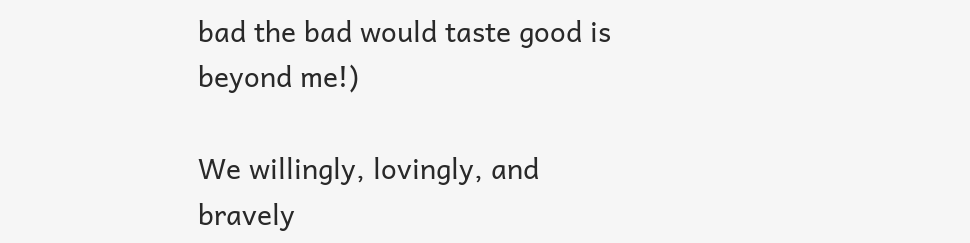bad the bad would taste good is beyond me!)

We willingly, lovingly, and bravely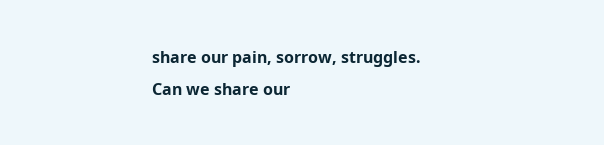share our pain, sorrow, struggles. Can we share our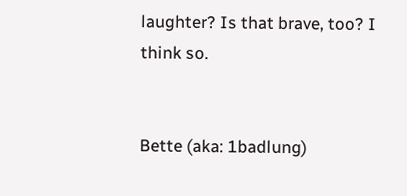laughter? Is that brave, too? I think so.


Bette (aka: 1badlung)